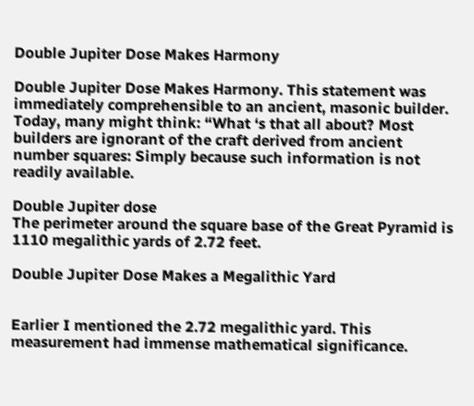Double Jupiter Dose Makes Harmony

Double Jupiter Dose Makes Harmony. This statement was immediately comprehensible to an ancient, masonic builder. Today, many might think: “What ‘s that all about? Most builders are ignorant of the craft derived from ancient number squares: Simply because such information is not readily available.

Double Jupiter dose
The perimeter around the square base of the Great Pyramid is 1110 megalithic yards of 2.72 feet.

Double Jupiter Dose Makes a Megalithic Yard


Earlier I mentioned the 2.72 megalithic yard. This measurement had immense mathematical significance.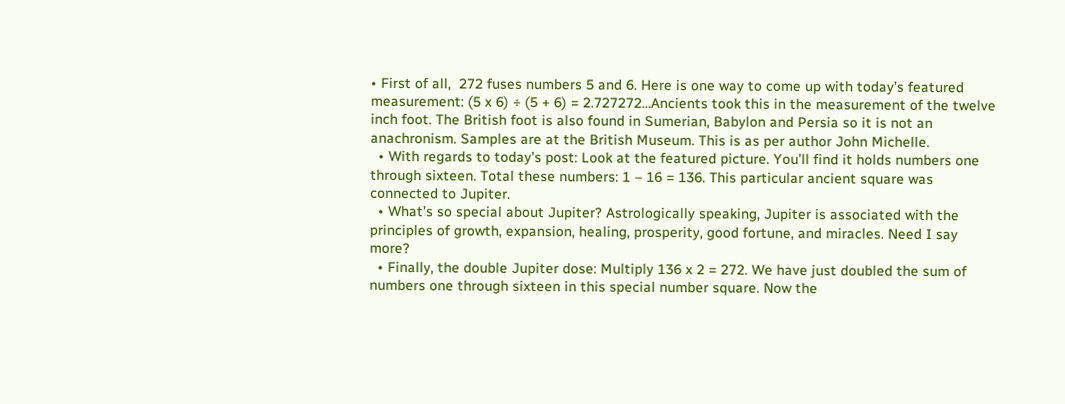• First of all,  272 fuses numbers 5 and 6. Here is one way to come up with today’s featured measurement: (5 x 6) ÷ (5 + 6) = 2.727272…Ancients took this in the measurement of the twelve inch foot. The British foot is also found in Sumerian, Babylon and Persia so it is not an anachronism. Samples are at the British Museum. This is as per author John Michelle.
  • With regards to today’s post: Look at the featured picture. You’ll find it holds numbers one through sixteen. Total these numbers: 1 – 16 = 136. This particular ancient square was connected to Jupiter.
  • What’s so special about Jupiter? Astrologically speaking, Jupiter is associated with the principles of growth, expansion, healing, prosperity, good fortune, and miracles. Need I say more?
  • Finally, the double Jupiter dose: Multiply 136 x 2 = 272. We have just doubled the sum of numbers one through sixteen in this special number square. Now the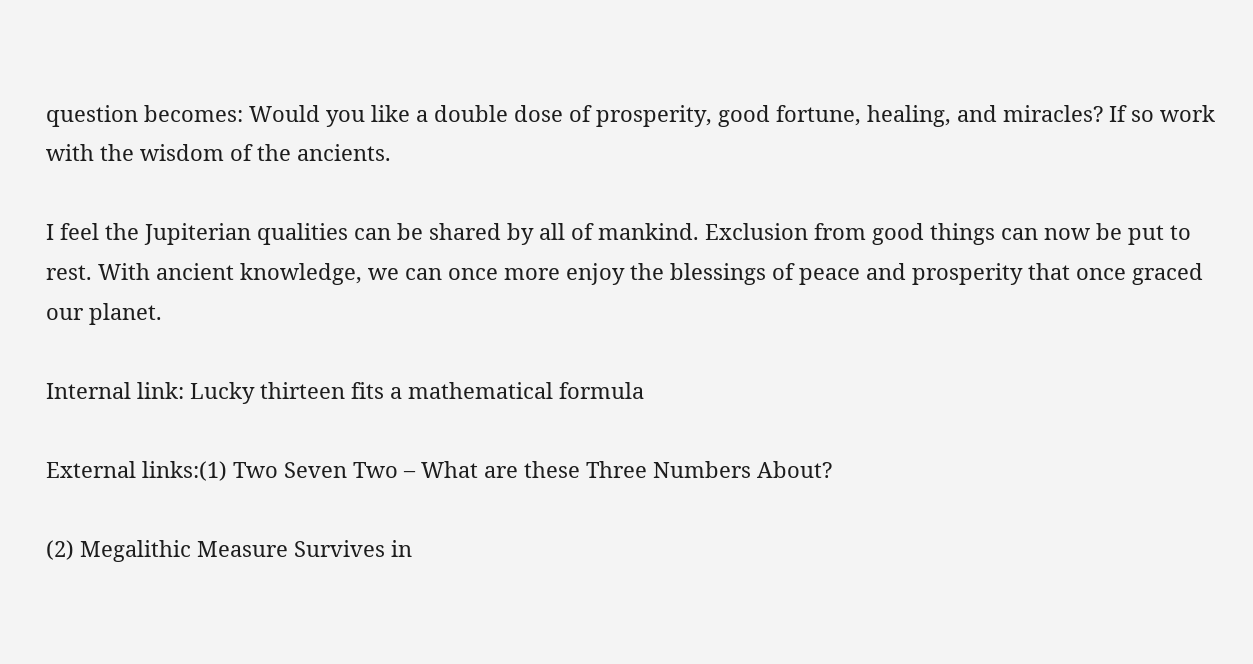question becomes: Would you like a double dose of prosperity, good fortune, healing, and miracles? If so work with the wisdom of the ancients.

I feel the Jupiterian qualities can be shared by all of mankind. Exclusion from good things can now be put to rest. With ancient knowledge, we can once more enjoy the blessings of peace and prosperity that once graced our planet.

Internal link: Lucky thirteen fits a mathematical formula

External links:(1) Two Seven Two – What are these Three Numbers About?

(2) Megalithic Measure Survives in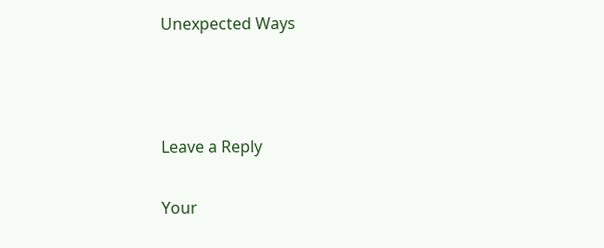Unexpected Ways



Leave a Reply

Your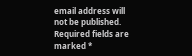email address will not be published. Required fields are marked *